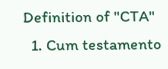Definition of "CTA"
  1. Cum testamento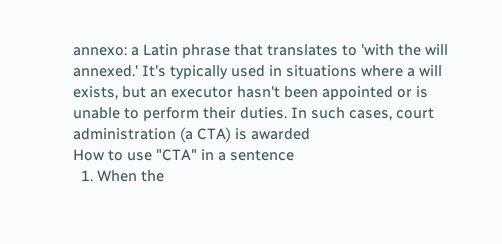annexo: a Latin phrase that translates to 'with the will annexed.' It's typically used in situations where a will exists, but an executor hasn't been appointed or is unable to perform their duties. In such cases, court administration (a CTA) is awarded
How to use "CTA" in a sentence
  1. When the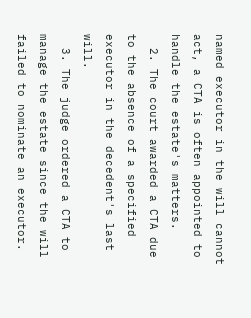named executor in the will cannot act, a CTA is often appointed to handle the estate's matters.
  2. The court awarded a CTA due to the absence of a specified executor in the decedent's last will.
  3. The judge ordered a CTA to manage the estate since the will failed to nominate an executor.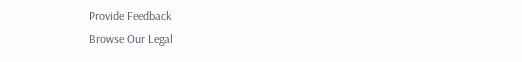Provide Feedback
Browse Our Legal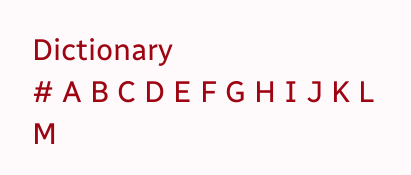Dictionary
# A B C D E F G H I J K L M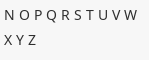N O P Q R S T U V W X Y Z